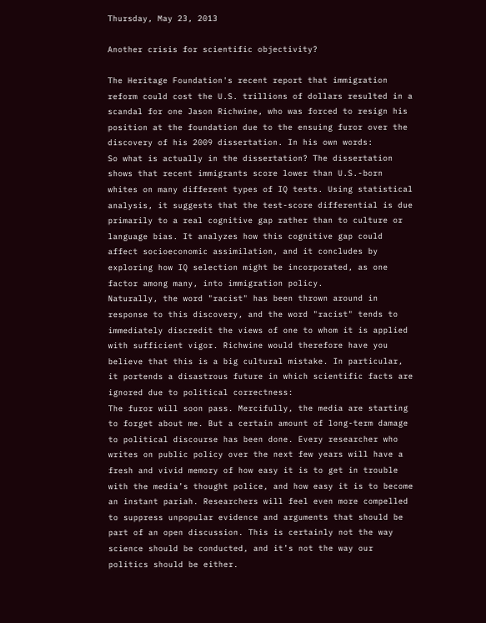Thursday, May 23, 2013

Another crisis for scientific objectivity?

The Heritage Foundation's recent report that immigration reform could cost the U.S. trillions of dollars resulted in a scandal for one Jason Richwine, who was forced to resign his position at the foundation due to the ensuing furor over the discovery of his 2009 dissertation. In his own words:
So what is actually in the dissertation? The dissertation shows that recent immigrants score lower than U.S.-born whites on many different types of IQ tests. Using statistical analysis, it suggests that the test-score differential is due primarily to a real cognitive gap rather than to culture or language bias. It analyzes how this cognitive gap could affect socioeconomic assimilation, and it concludes by exploring how IQ selection might be incorporated, as one factor among many, into immigration policy.
Naturally, the word "racist" has been thrown around in response to this discovery, and the word "racist" tends to immediately discredit the views of one to whom it is applied with sufficient vigor. Richwine would therefore have you believe that this is a big cultural mistake. In particular, it portends a disastrous future in which scientific facts are ignored due to political correctness:
The furor will soon pass. Mercifully, the media are starting to forget about me. But a certain amount of long-term damage to political discourse has been done. Every researcher who writes on public policy over the next few years will have a fresh and vivid memory of how easy it is to get in trouble with the media’s thought police, and how easy it is to become an instant pariah. Researchers will feel even more compelled to suppress unpopular evidence and arguments that should be part of an open discussion. This is certainly not the way science should be conducted, and it’s not the way our politics should be either.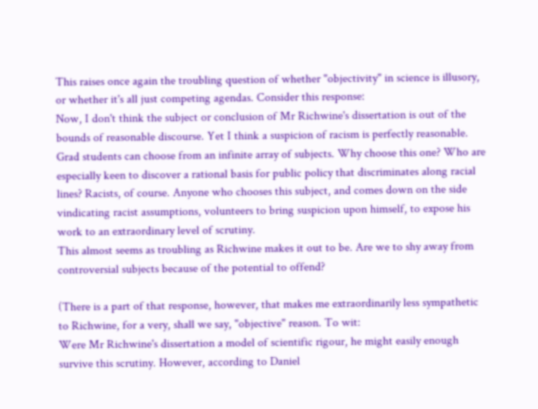This raises once again the troubling question of whether "objectivity" in science is illusory, or whether it's all just competing agendas. Consider this response:
Now, I don't think the subject or conclusion of Mr Richwine's dissertation is out of the bounds of reasonable discourse. Yet I think a suspicion of racism is perfectly reasonable. Grad students can choose from an infinite array of subjects. Why choose this one? Who are especially keen to discover a rational basis for public policy that discriminates along racial lines? Racists, of course. Anyone who chooses this subject, and comes down on the side vindicating racist assumptions, volunteers to bring suspicion upon himself, to expose his work to an extraordinary level of scrutiny.
This almost seems as troubling as Richwine makes it out to be. Are we to shy away from controversial subjects because of the potential to offend?

(There is a part of that response, however, that makes me extraordinarily less sympathetic to Richwine, for a very, shall we say, "objective" reason. To wit:
Were Mr Richwine's dissertation a model of scientific rigour, he might easily enough survive this scrutiny. However, according to Daniel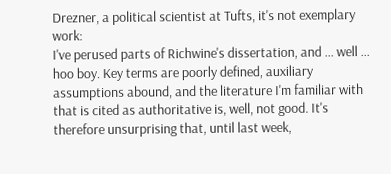Drezner, a political scientist at Tufts, it's not exemplary work:
I've perused parts of Richwine's dissertation, and ... well ... hoo boy. Key terms are poorly defined, auxiliary assumptions abound, and the literature I'm familiar with that is cited as authoritative is, well, not good. It's therefore unsurprising that, until last week,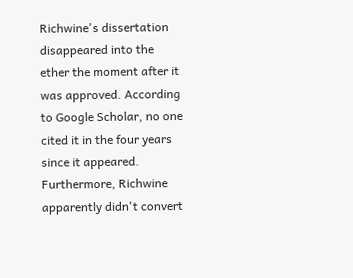Richwine's dissertation disappeared into the ether the moment after it was approved. According to Google Scholar, no one cited it in the four years since it appeared. Furthermore, Richwine apparently didn't convert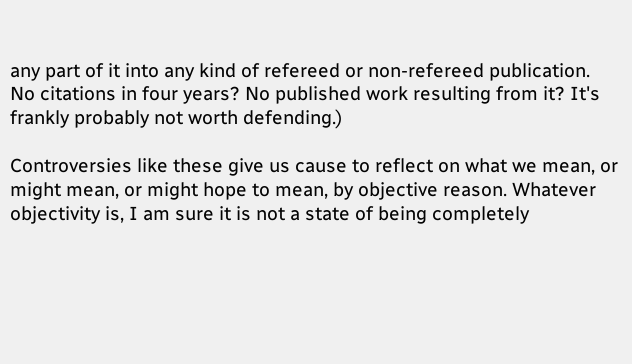any part of it into any kind of refereed or non-refereed publication.
No citations in four years? No published work resulting from it? It's frankly probably not worth defending.)

Controversies like these give us cause to reflect on what we mean, or might mean, or might hope to mean, by objective reason. Whatever objectivity is, I am sure it is not a state of being completely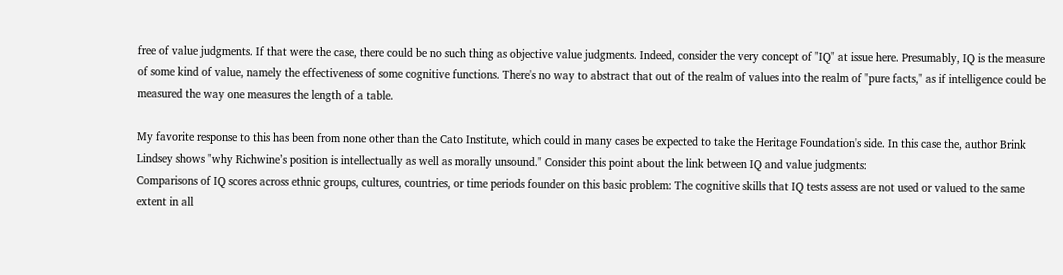free of value judgments. If that were the case, there could be no such thing as objective value judgments. Indeed, consider the very concept of "IQ" at issue here. Presumably, IQ is the measure of some kind of value, namely the effectiveness of some cognitive functions. There's no way to abstract that out of the realm of values into the realm of "pure facts," as if intelligence could be measured the way one measures the length of a table.

My favorite response to this has been from none other than the Cato Institute, which could in many cases be expected to take the Heritage Foundation's side. In this case the, author Brink Lindsey shows "why Richwine’s position is intellectually as well as morally unsound." Consider this point about the link between IQ and value judgments:
Comparisons of IQ scores across ethnic groups, cultures, countries, or time periods founder on this basic problem: The cognitive skills that IQ tests assess are not used or valued to the same extent in all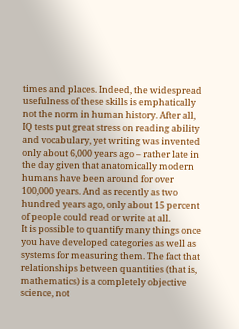times and places. Indeed, the widespread usefulness of these skills is emphatically not the norm in human history. After all, IQ tests put great stress on reading ability and vocabulary, yet writing was invented only about 6,000 years ago – rather late in the day given that anatomically modern humans have been around for over 100,000 years. And as recently as two hundred years ago, only about 15 percent of people could read or write at all.
It is possible to quantify many things once you have developed categories as well as systems for measuring them. The fact that relationships between quantities (that is, mathematics) is a completely objective science, not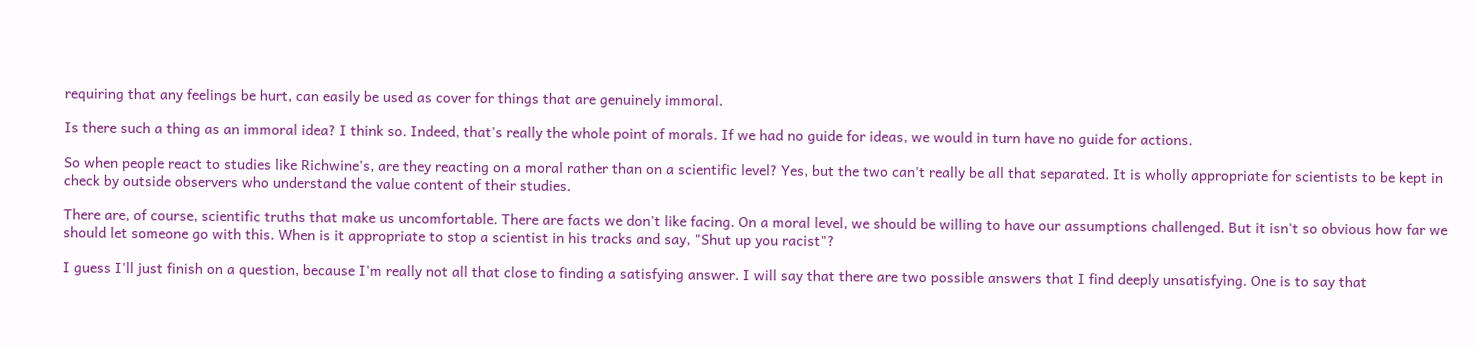requiring that any feelings be hurt, can easily be used as cover for things that are genuinely immoral.

Is there such a thing as an immoral idea? I think so. Indeed, that's really the whole point of morals. If we had no guide for ideas, we would in turn have no guide for actions.

So when people react to studies like Richwine's, are they reacting on a moral rather than on a scientific level? Yes, but the two can't really be all that separated. It is wholly appropriate for scientists to be kept in check by outside observers who understand the value content of their studies.

There are, of course, scientific truths that make us uncomfortable. There are facts we don't like facing. On a moral level, we should be willing to have our assumptions challenged. But it isn't so obvious how far we should let someone go with this. When is it appropriate to stop a scientist in his tracks and say, "Shut up you racist"?

I guess I'll just finish on a question, because I'm really not all that close to finding a satisfying answer. I will say that there are two possible answers that I find deeply unsatisfying. One is to say that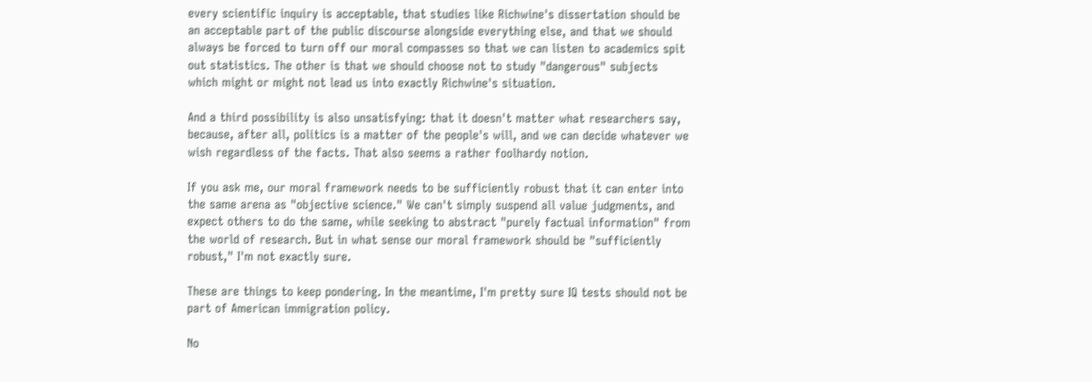every scientific inquiry is acceptable, that studies like Richwine's dissertation should be an acceptable part of the public discourse alongside everything else, and that we should always be forced to turn off our moral compasses so that we can listen to academics spit out statistics. The other is that we should choose not to study "dangerous" subjects which might or might not lead us into exactly Richwine's situation.

And a third possibility is also unsatisfying: that it doesn't matter what researchers say, because, after all, politics is a matter of the people's will, and we can decide whatever we wish regardless of the facts. That also seems a rather foolhardy notion.

If you ask me, our moral framework needs to be sufficiently robust that it can enter into the same arena as "objective science." We can't simply suspend all value judgments, and expect others to do the same, while seeking to abstract "purely factual information" from the world of research. But in what sense our moral framework should be "sufficiently robust," I'm not exactly sure.

These are things to keep pondering. In the meantime, I'm pretty sure IQ tests should not be part of American immigration policy.

No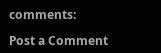comments:

Post a Comment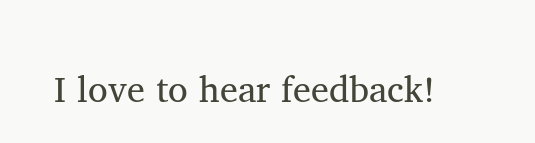I love to hear feedback!